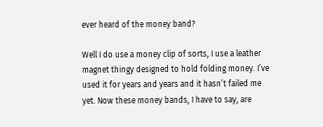ever heard of the money band?

Well I do use a money clip of sorts, I use a leather
magnet thingy designed to hold folding money. I’ve
used it for years and years and it hasn’t failed me
yet. Now these money bands, I have to say, are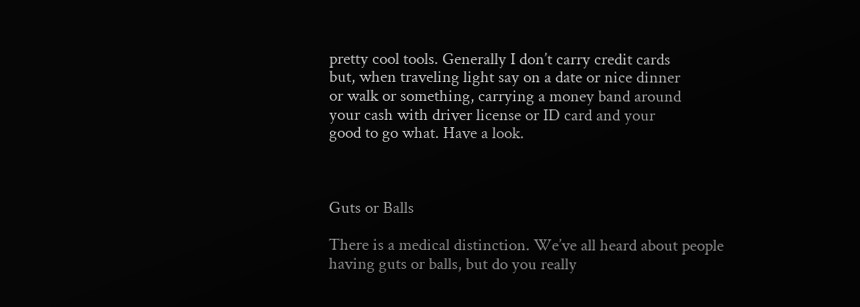pretty cool tools. Generally I don’t carry credit cards
but, when traveling light say on a date or nice dinner
or walk or something, carrying a money band around
your cash with driver license or ID card and your
good to go what. Have a look.



Guts or Balls

There is a medical distinction. We’ve all heard about people
having guts or balls, but do you really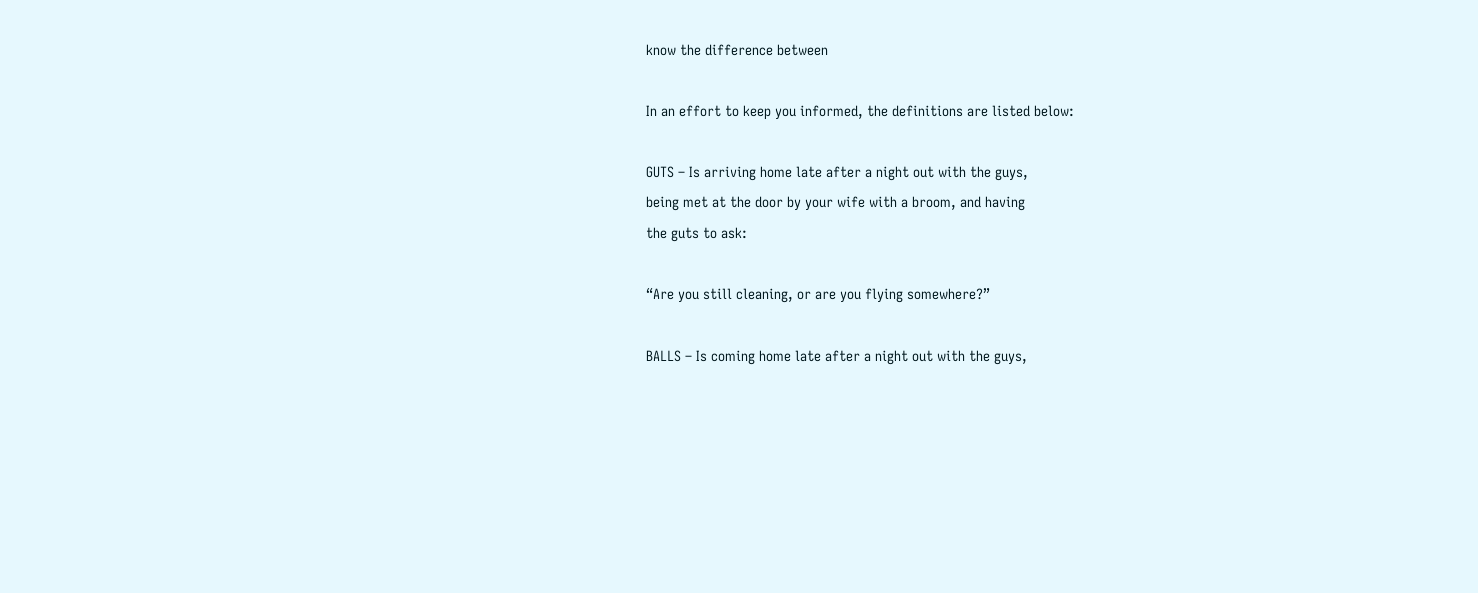know the difference between

In an effort to keep you informed, the definitions are listed below:

GUTS – Is arriving home late after a night out with the guys,
being met at the door by your wife with a broom, and having
the guts to ask:

“Are you still cleaning, or are you flying somewhere?”

BALLS – Is coming home late after a night out with the guys,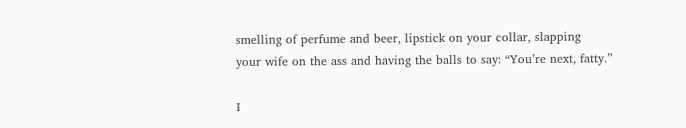smelling of perfume and beer, lipstick on your collar, slapping
your wife on the ass and having the balls to say: “You’re next, fatty.”

I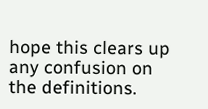hope this clears up any confusion on the definitions.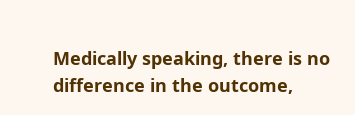Medically speaking, there is no difference in the outcome,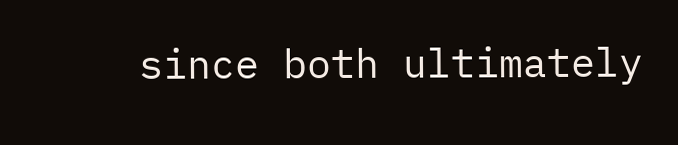since both ultimately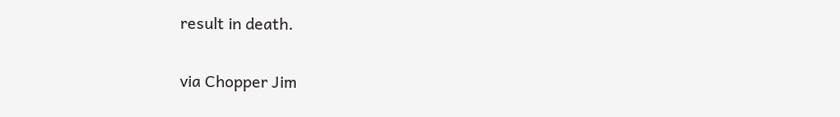result in death.

via Chopper Jim